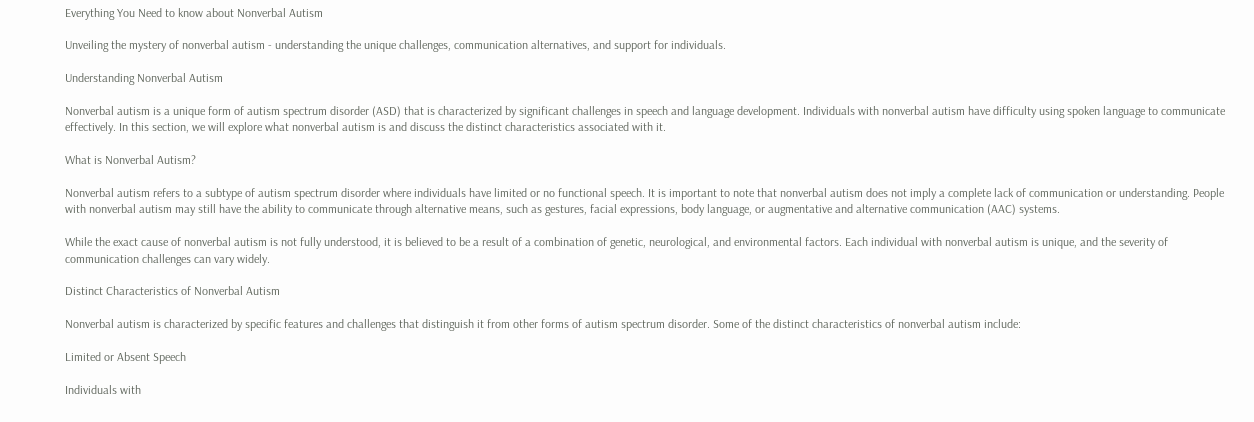Everything You Need to know about Nonverbal Autism

Unveiling the mystery of nonverbal autism - understanding the unique challenges, communication alternatives, and support for individuals.

Understanding Nonverbal Autism

Nonverbal autism is a unique form of autism spectrum disorder (ASD) that is characterized by significant challenges in speech and language development. Individuals with nonverbal autism have difficulty using spoken language to communicate effectively. In this section, we will explore what nonverbal autism is and discuss the distinct characteristics associated with it.

What is Nonverbal Autism?

Nonverbal autism refers to a subtype of autism spectrum disorder where individuals have limited or no functional speech. It is important to note that nonverbal autism does not imply a complete lack of communication or understanding. People with nonverbal autism may still have the ability to communicate through alternative means, such as gestures, facial expressions, body language, or augmentative and alternative communication (AAC) systems.

While the exact cause of nonverbal autism is not fully understood, it is believed to be a result of a combination of genetic, neurological, and environmental factors. Each individual with nonverbal autism is unique, and the severity of communication challenges can vary widely.

Distinct Characteristics of Nonverbal Autism

Nonverbal autism is characterized by specific features and challenges that distinguish it from other forms of autism spectrum disorder. Some of the distinct characteristics of nonverbal autism include:

Limited or Absent Speech

Individuals with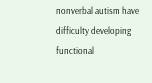nonverbal autism have difficulty developing functional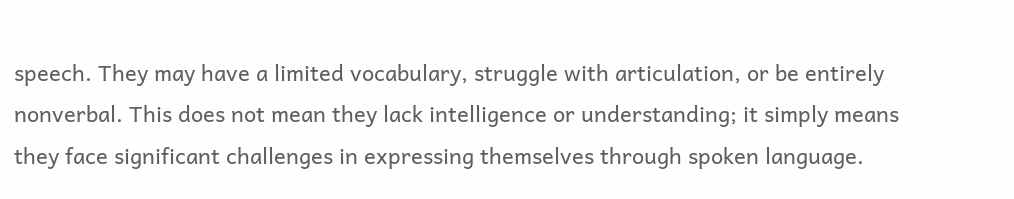speech. They may have a limited vocabulary, struggle with articulation, or be entirely nonverbal. This does not mean they lack intelligence or understanding; it simply means they face significant challenges in expressing themselves through spoken language.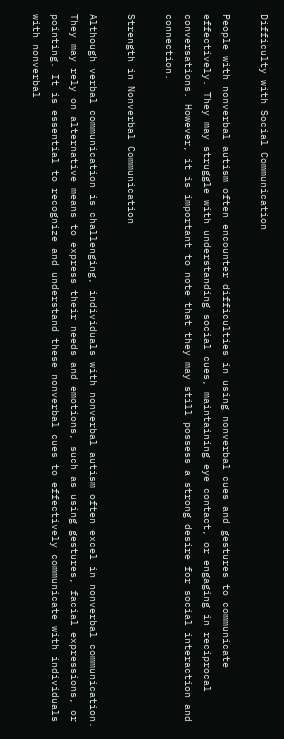Difficulty with Social Communication

People with nonverbal autism often encounter difficulties in using nonverbal cues and gestures to communicate effectively. They may struggle with understanding social cues, maintaining eye contact, or engaging in reciprocal conversations. However, it is important to note that they may still possess a strong desire for social interaction and connection.

Strength in Nonverbal Communication

Although verbal communication is challenging, individuals with nonverbal autism often excel in nonverbal communication. They may rely on alternative means to express their needs and emotions, such as using gestures, facial expressions, or pointing. It is essential to recognize and understand these nonverbal cues to effectively communicate with individuals with nonverbal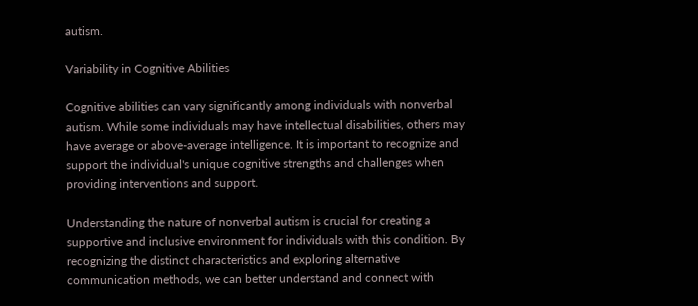autism.

Variability in Cognitive Abilities

Cognitive abilities can vary significantly among individuals with nonverbal autism. While some individuals may have intellectual disabilities, others may have average or above-average intelligence. It is important to recognize and support the individual's unique cognitive strengths and challenges when providing interventions and support.

Understanding the nature of nonverbal autism is crucial for creating a supportive and inclusive environment for individuals with this condition. By recognizing the distinct characteristics and exploring alternative communication methods, we can better understand and connect with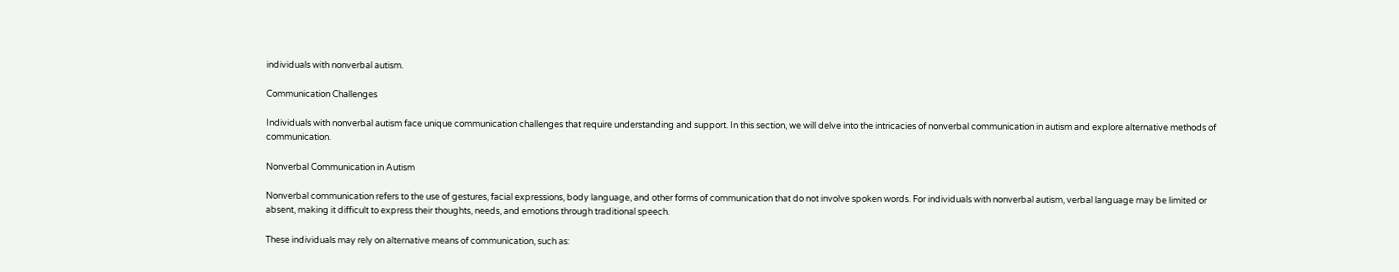individuals with nonverbal autism.

Communication Challenges

Individuals with nonverbal autism face unique communication challenges that require understanding and support. In this section, we will delve into the intricacies of nonverbal communication in autism and explore alternative methods of communication.

Nonverbal Communication in Autism

Nonverbal communication refers to the use of gestures, facial expressions, body language, and other forms of communication that do not involve spoken words. For individuals with nonverbal autism, verbal language may be limited or absent, making it difficult to express their thoughts, needs, and emotions through traditional speech.

These individuals may rely on alternative means of communication, such as: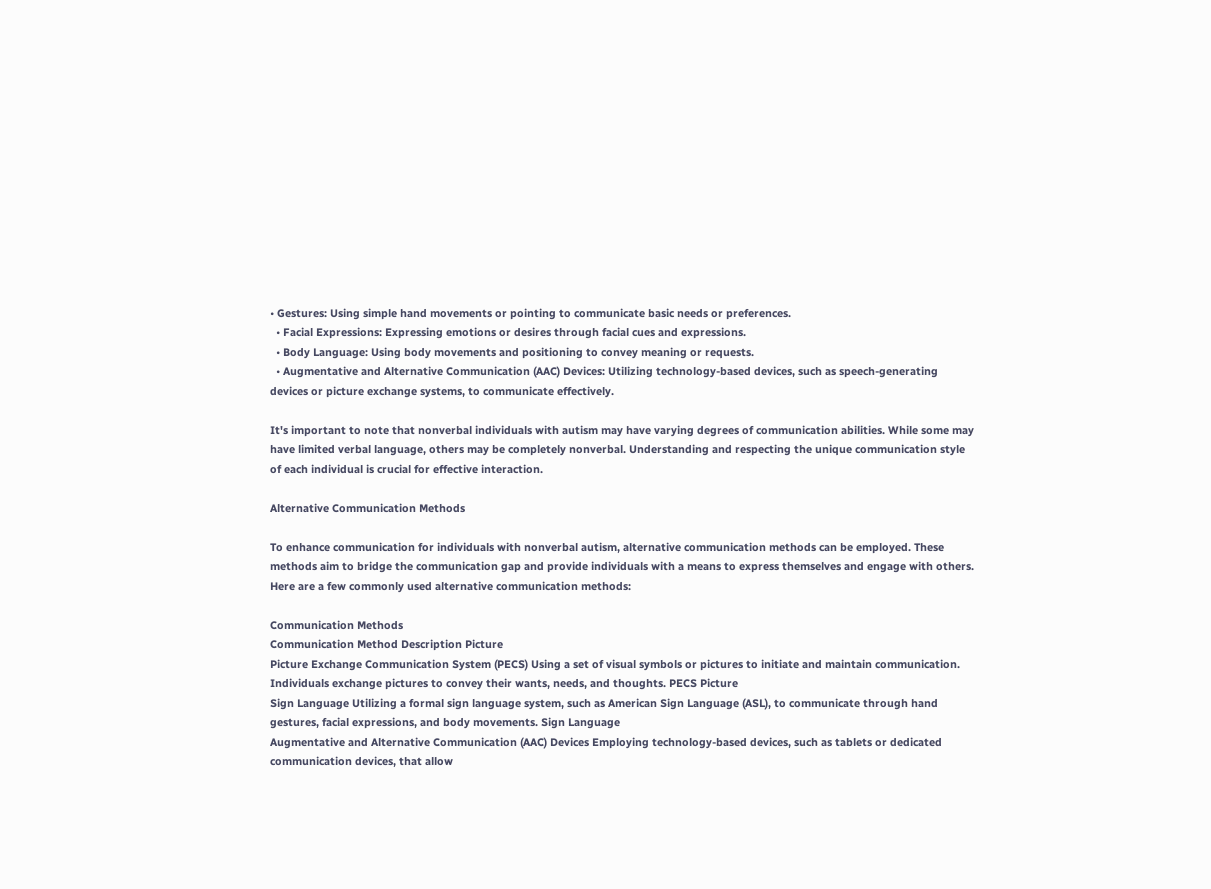• Gestures: Using simple hand movements or pointing to communicate basic needs or preferences.
  • Facial Expressions: Expressing emotions or desires through facial cues and expressions.
  • Body Language: Using body movements and positioning to convey meaning or requests.
  • Augmentative and Alternative Communication (AAC) Devices: Utilizing technology-based devices, such as speech-generating devices or picture exchange systems, to communicate effectively.

It's important to note that nonverbal individuals with autism may have varying degrees of communication abilities. While some may have limited verbal language, others may be completely nonverbal. Understanding and respecting the unique communication style of each individual is crucial for effective interaction.

Alternative Communication Methods

To enhance communication for individuals with nonverbal autism, alternative communication methods can be employed. These methods aim to bridge the communication gap and provide individuals with a means to express themselves and engage with others. Here are a few commonly used alternative communication methods:

Communication Methods
Communication Method Description Picture
Picture Exchange Communication System (PECS) Using a set of visual symbols or pictures to initiate and maintain communication. Individuals exchange pictures to convey their wants, needs, and thoughts. PECS Picture
Sign Language Utilizing a formal sign language system, such as American Sign Language (ASL), to communicate through hand gestures, facial expressions, and body movements. Sign Language
Augmentative and Alternative Communication (AAC) Devices Employing technology-based devices, such as tablets or dedicated communication devices, that allow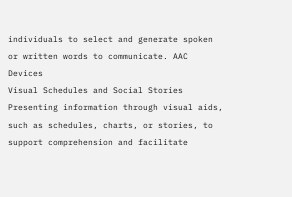individuals to select and generate spoken or written words to communicate. AAC Devices
Visual Schedules and Social Stories Presenting information through visual aids, such as schedules, charts, or stories, to support comprehension and facilitate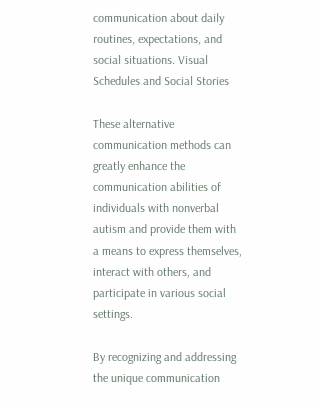communication about daily routines, expectations, and social situations. Visual Schedules and Social Stories

These alternative communication methods can greatly enhance the communication abilities of individuals with nonverbal autism and provide them with a means to express themselves, interact with others, and participate in various social settings.

By recognizing and addressing the unique communication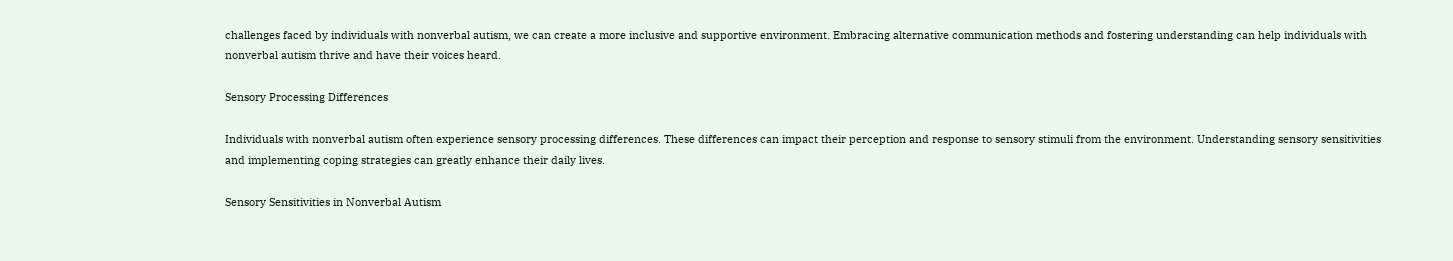challenges faced by individuals with nonverbal autism, we can create a more inclusive and supportive environment. Embracing alternative communication methods and fostering understanding can help individuals with nonverbal autism thrive and have their voices heard.

Sensory Processing Differences

Individuals with nonverbal autism often experience sensory processing differences. These differences can impact their perception and response to sensory stimuli from the environment. Understanding sensory sensitivities and implementing coping strategies can greatly enhance their daily lives.

Sensory Sensitivities in Nonverbal Autism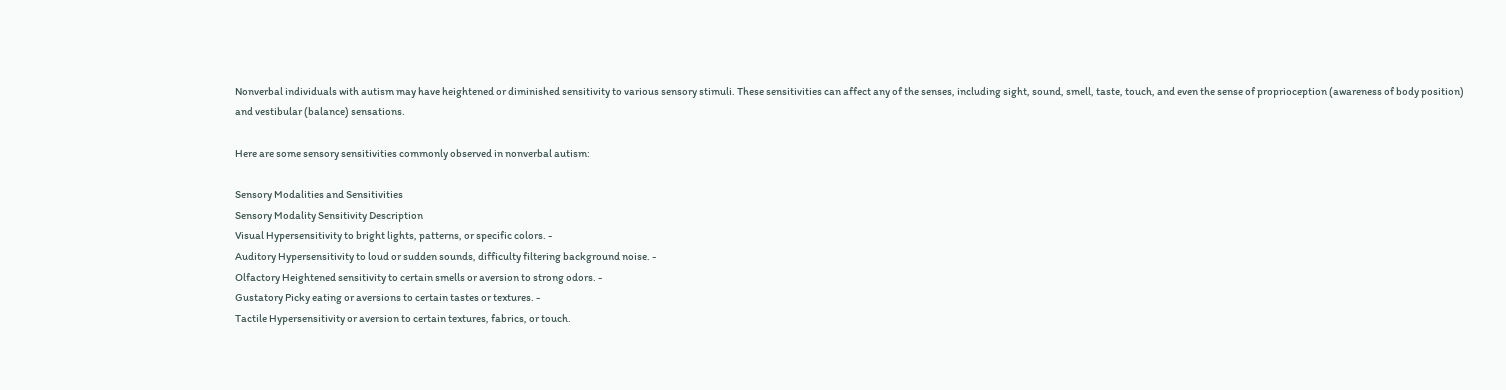Nonverbal individuals with autism may have heightened or diminished sensitivity to various sensory stimuli. These sensitivities can affect any of the senses, including sight, sound, smell, taste, touch, and even the sense of proprioception (awareness of body position) and vestibular (balance) sensations.

Here are some sensory sensitivities commonly observed in nonverbal autism:

Sensory Modalities and Sensitivities
Sensory Modality Sensitivity Description
Visual Hypersensitivity to bright lights, patterns, or specific colors. -
Auditory Hypersensitivity to loud or sudden sounds, difficulty filtering background noise. -
Olfactory Heightened sensitivity to certain smells or aversion to strong odors. -
Gustatory Picky eating or aversions to certain tastes or textures. -
Tactile Hypersensitivity or aversion to certain textures, fabrics, or touch.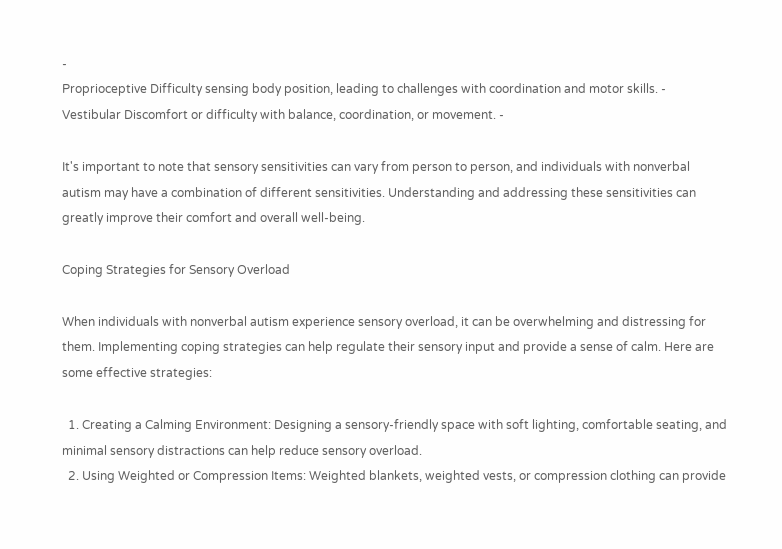-
Proprioceptive Difficulty sensing body position, leading to challenges with coordination and motor skills. -
Vestibular Discomfort or difficulty with balance, coordination, or movement. -

It's important to note that sensory sensitivities can vary from person to person, and individuals with nonverbal autism may have a combination of different sensitivities. Understanding and addressing these sensitivities can greatly improve their comfort and overall well-being.

Coping Strategies for Sensory Overload

When individuals with nonverbal autism experience sensory overload, it can be overwhelming and distressing for them. Implementing coping strategies can help regulate their sensory input and provide a sense of calm. Here are some effective strategies:

  1. Creating a Calming Environment: Designing a sensory-friendly space with soft lighting, comfortable seating, and minimal sensory distractions can help reduce sensory overload.
  2. Using Weighted or Compression Items: Weighted blankets, weighted vests, or compression clothing can provide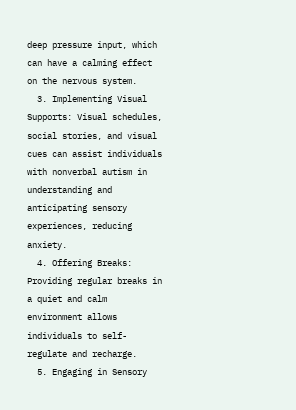deep pressure input, which can have a calming effect on the nervous system.
  3. Implementing Visual Supports: Visual schedules, social stories, and visual cues can assist individuals with nonverbal autism in understanding and anticipating sensory experiences, reducing anxiety.
  4. Offering Breaks: Providing regular breaks in a quiet and calm environment allows individuals to self-regulate and recharge.
  5. Engaging in Sensory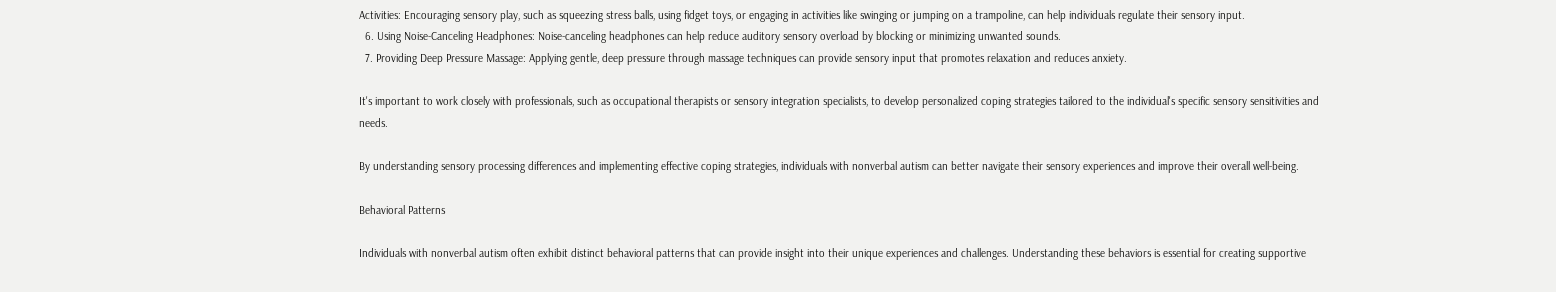Activities: Encouraging sensory play, such as squeezing stress balls, using fidget toys, or engaging in activities like swinging or jumping on a trampoline, can help individuals regulate their sensory input.
  6. Using Noise-Canceling Headphones: Noise-canceling headphones can help reduce auditory sensory overload by blocking or minimizing unwanted sounds.
  7. Providing Deep Pressure Massage: Applying gentle, deep pressure through massage techniques can provide sensory input that promotes relaxation and reduces anxiety.

It's important to work closely with professionals, such as occupational therapists or sensory integration specialists, to develop personalized coping strategies tailored to the individual's specific sensory sensitivities and needs.

By understanding sensory processing differences and implementing effective coping strategies, individuals with nonverbal autism can better navigate their sensory experiences and improve their overall well-being.

Behavioral Patterns

Individuals with nonverbal autism often exhibit distinct behavioral patterns that can provide insight into their unique experiences and challenges. Understanding these behaviors is essential for creating supportive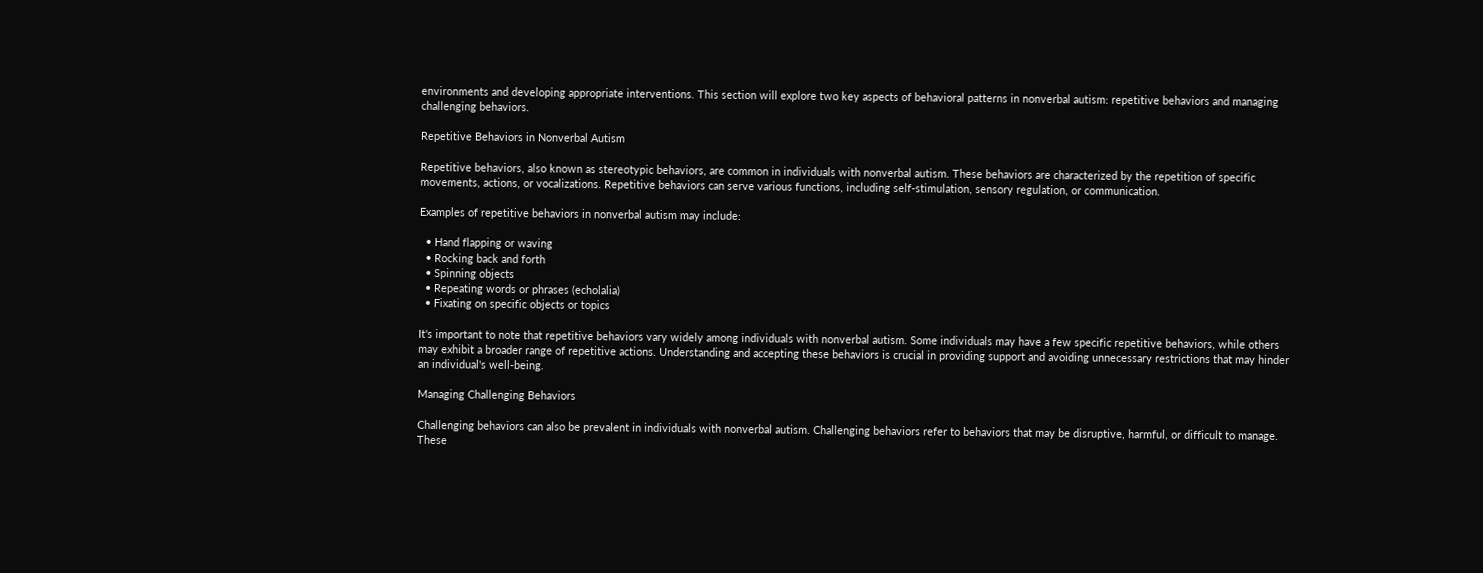environments and developing appropriate interventions. This section will explore two key aspects of behavioral patterns in nonverbal autism: repetitive behaviors and managing challenging behaviors.

Repetitive Behaviors in Nonverbal Autism

Repetitive behaviors, also known as stereotypic behaviors, are common in individuals with nonverbal autism. These behaviors are characterized by the repetition of specific movements, actions, or vocalizations. Repetitive behaviors can serve various functions, including self-stimulation, sensory regulation, or communication.

Examples of repetitive behaviors in nonverbal autism may include:

  • Hand flapping or waving
  • Rocking back and forth
  • Spinning objects
  • Repeating words or phrases (echolalia)
  • Fixating on specific objects or topics

It's important to note that repetitive behaviors vary widely among individuals with nonverbal autism. Some individuals may have a few specific repetitive behaviors, while others may exhibit a broader range of repetitive actions. Understanding and accepting these behaviors is crucial in providing support and avoiding unnecessary restrictions that may hinder an individual's well-being.

Managing Challenging Behaviors

Challenging behaviors can also be prevalent in individuals with nonverbal autism. Challenging behaviors refer to behaviors that may be disruptive, harmful, or difficult to manage. These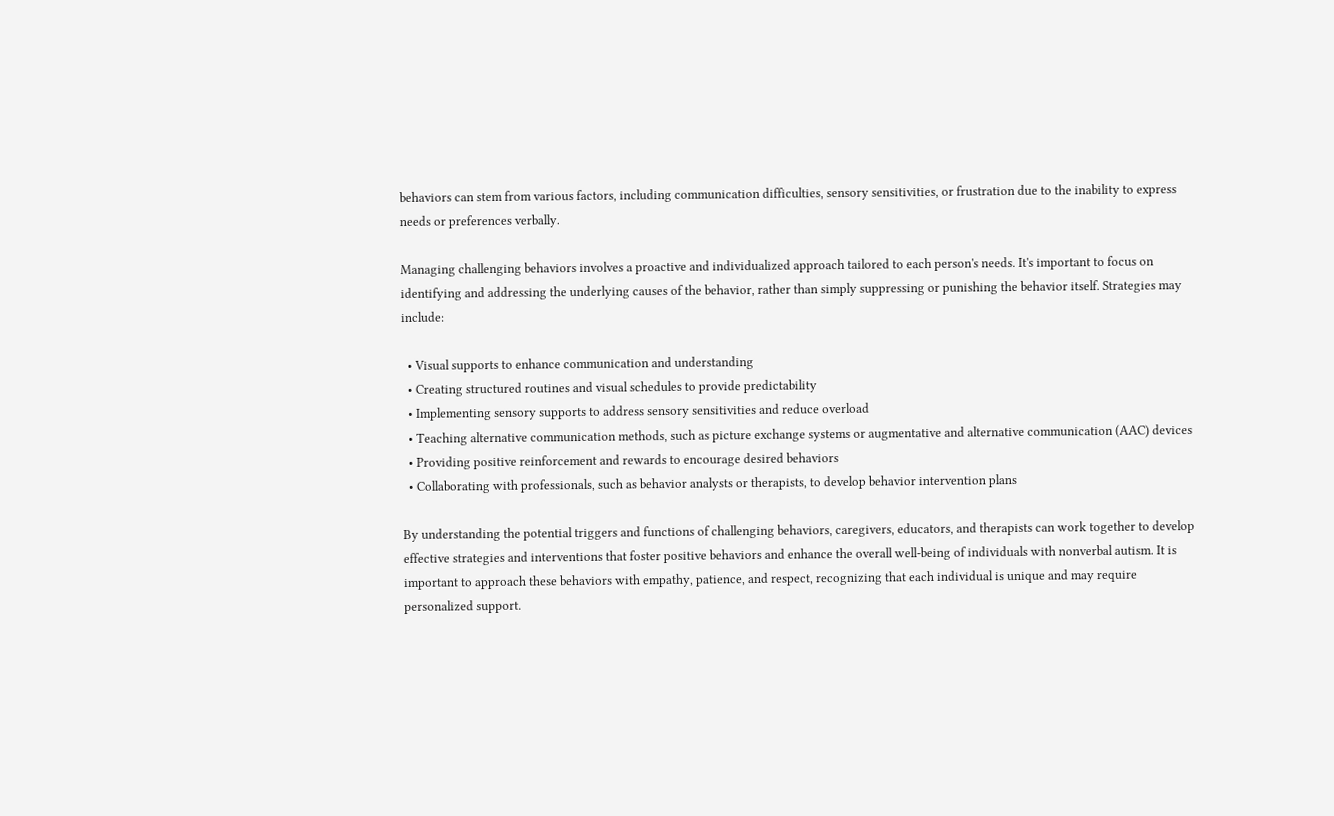behaviors can stem from various factors, including communication difficulties, sensory sensitivities, or frustration due to the inability to express needs or preferences verbally.

Managing challenging behaviors involves a proactive and individualized approach tailored to each person's needs. It's important to focus on identifying and addressing the underlying causes of the behavior, rather than simply suppressing or punishing the behavior itself. Strategies may include:

  • Visual supports to enhance communication and understanding
  • Creating structured routines and visual schedules to provide predictability
  • Implementing sensory supports to address sensory sensitivities and reduce overload
  • Teaching alternative communication methods, such as picture exchange systems or augmentative and alternative communication (AAC) devices
  • Providing positive reinforcement and rewards to encourage desired behaviors
  • Collaborating with professionals, such as behavior analysts or therapists, to develop behavior intervention plans

By understanding the potential triggers and functions of challenging behaviors, caregivers, educators, and therapists can work together to develop effective strategies and interventions that foster positive behaviors and enhance the overall well-being of individuals with nonverbal autism. It is important to approach these behaviors with empathy, patience, and respect, recognizing that each individual is unique and may require personalized support.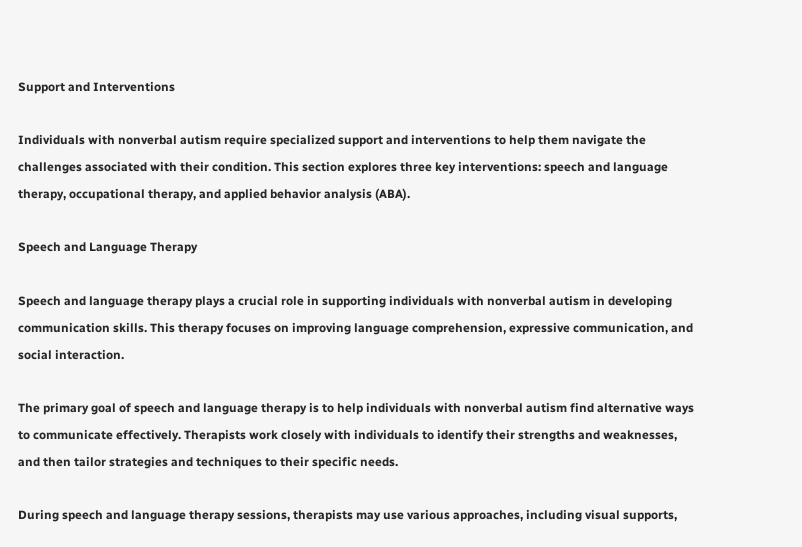Support and Interventions

Individuals with nonverbal autism require specialized support and interventions to help them navigate the challenges associated with their condition. This section explores three key interventions: speech and language therapy, occupational therapy, and applied behavior analysis (ABA).

Speech and Language Therapy

Speech and language therapy plays a crucial role in supporting individuals with nonverbal autism in developing communication skills. This therapy focuses on improving language comprehension, expressive communication, and social interaction.

The primary goal of speech and language therapy is to help individuals with nonverbal autism find alternative ways to communicate effectively. Therapists work closely with individuals to identify their strengths and weaknesses, and then tailor strategies and techniques to their specific needs.

During speech and language therapy sessions, therapists may use various approaches, including visual supports,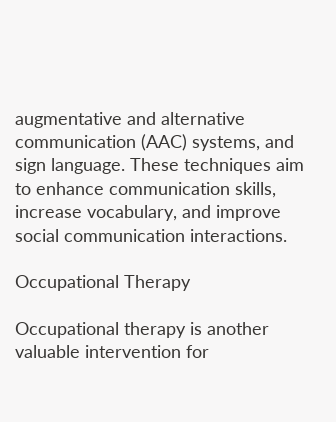augmentative and alternative communication (AAC) systems, and sign language. These techniques aim to enhance communication skills, increase vocabulary, and improve social communication interactions.

Occupational Therapy

Occupational therapy is another valuable intervention for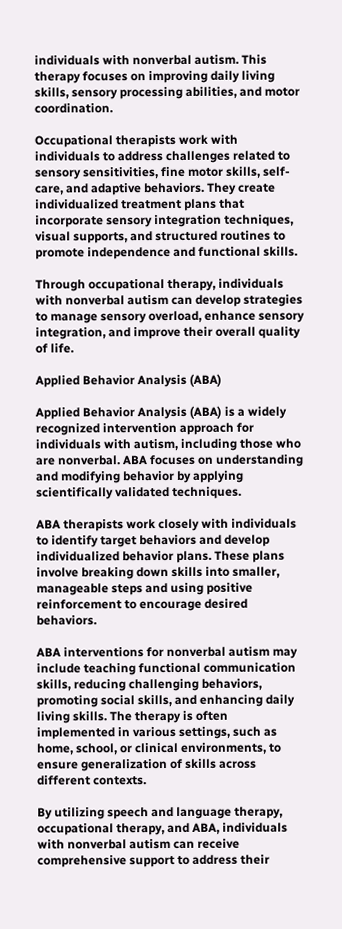individuals with nonverbal autism. This therapy focuses on improving daily living skills, sensory processing abilities, and motor coordination.

Occupational therapists work with individuals to address challenges related to sensory sensitivities, fine motor skills, self-care, and adaptive behaviors. They create individualized treatment plans that incorporate sensory integration techniques, visual supports, and structured routines to promote independence and functional skills.

Through occupational therapy, individuals with nonverbal autism can develop strategies to manage sensory overload, enhance sensory integration, and improve their overall quality of life.

Applied Behavior Analysis (ABA)

Applied Behavior Analysis (ABA) is a widely recognized intervention approach for individuals with autism, including those who are nonverbal. ABA focuses on understanding and modifying behavior by applying scientifically validated techniques.

ABA therapists work closely with individuals to identify target behaviors and develop individualized behavior plans. These plans involve breaking down skills into smaller, manageable steps and using positive reinforcement to encourage desired behaviors.

ABA interventions for nonverbal autism may include teaching functional communication skills, reducing challenging behaviors, promoting social skills, and enhancing daily living skills. The therapy is often implemented in various settings, such as home, school, or clinical environments, to ensure generalization of skills across different contexts.

By utilizing speech and language therapy, occupational therapy, and ABA, individuals with nonverbal autism can receive comprehensive support to address their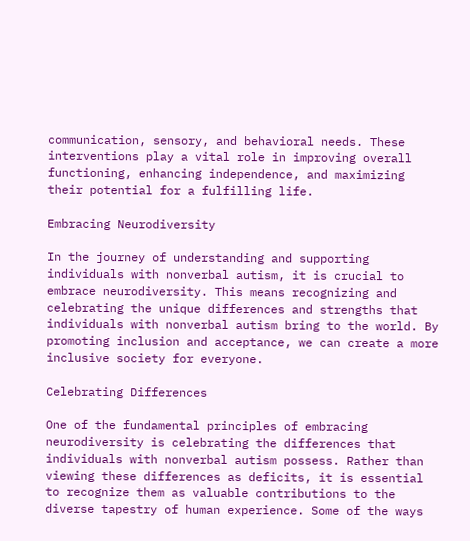communication, sensory, and behavioral needs. These interventions play a vital role in improving overall functioning, enhancing independence, and maximizing their potential for a fulfilling life.

Embracing Neurodiversity

In the journey of understanding and supporting individuals with nonverbal autism, it is crucial to embrace neurodiversity. This means recognizing and celebrating the unique differences and strengths that individuals with nonverbal autism bring to the world. By promoting inclusion and acceptance, we can create a more inclusive society for everyone.

Celebrating Differences

One of the fundamental principles of embracing neurodiversity is celebrating the differences that individuals with nonverbal autism possess. Rather than viewing these differences as deficits, it is essential to recognize them as valuable contributions to the diverse tapestry of human experience. Some of the ways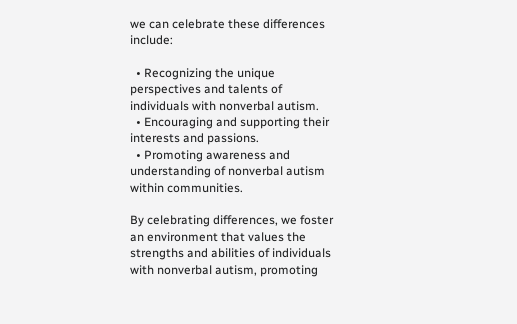we can celebrate these differences include:

  • Recognizing the unique perspectives and talents of individuals with nonverbal autism.
  • Encouraging and supporting their interests and passions.
  • Promoting awareness and understanding of nonverbal autism within communities.

By celebrating differences, we foster an environment that values the strengths and abilities of individuals with nonverbal autism, promoting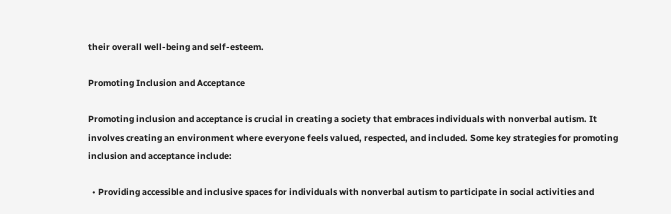their overall well-being and self-esteem.

Promoting Inclusion and Acceptance

Promoting inclusion and acceptance is crucial in creating a society that embraces individuals with nonverbal autism. It involves creating an environment where everyone feels valued, respected, and included. Some key strategies for promoting inclusion and acceptance include:

  • Providing accessible and inclusive spaces for individuals with nonverbal autism to participate in social activities and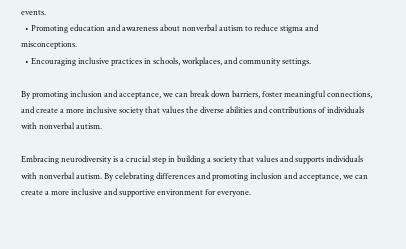events.
  • Promoting education and awareness about nonverbal autism to reduce stigma and misconceptions.
  • Encouraging inclusive practices in schools, workplaces, and community settings.

By promoting inclusion and acceptance, we can break down barriers, foster meaningful connections, and create a more inclusive society that values the diverse abilities and contributions of individuals with nonverbal autism.

Embracing neurodiversity is a crucial step in building a society that values and supports individuals with nonverbal autism. By celebrating differences and promoting inclusion and acceptance, we can create a more inclusive and supportive environment for everyone.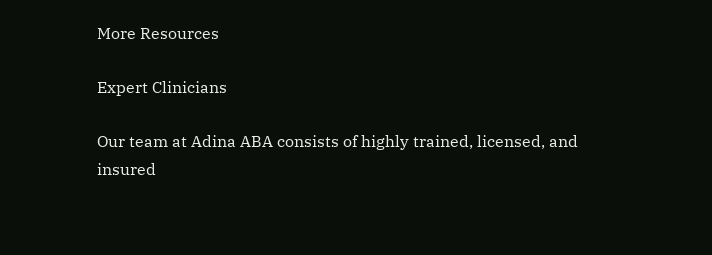More Resources

Expert Clinicians

Our team at Adina ABA consists of highly trained, licensed, and insured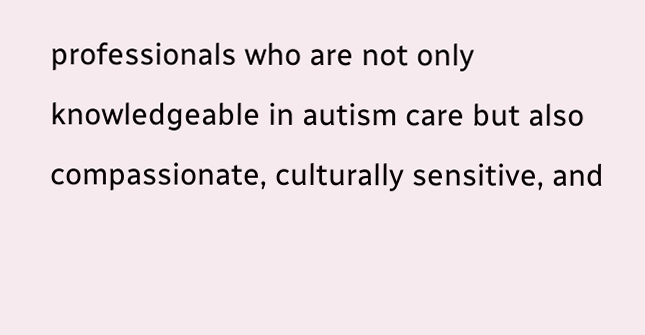professionals who are not only knowledgeable in autism care but also compassionate, culturally sensitive, and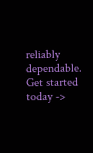reliably dependable.
Get started today ->